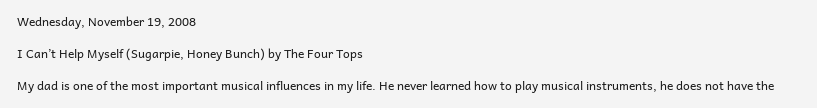Wednesday, November 19, 2008

I Can’t Help Myself (Sugarpie, Honey Bunch) by The Four Tops

My dad is one of the most important musical influences in my life. He never learned how to play musical instruments, he does not have the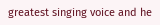greatest singing voice and he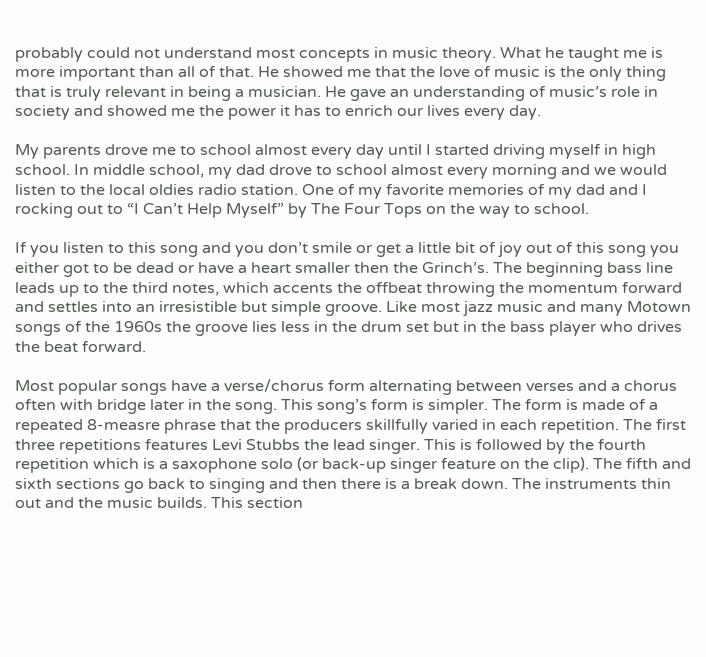probably could not understand most concepts in music theory. What he taught me is more important than all of that. He showed me that the love of music is the only thing that is truly relevant in being a musician. He gave an understanding of music’s role in society and showed me the power it has to enrich our lives every day.

My parents drove me to school almost every day until I started driving myself in high school. In middle school, my dad drove to school almost every morning and we would listen to the local oldies radio station. One of my favorite memories of my dad and I rocking out to “I Can’t Help Myself” by The Four Tops on the way to school.

If you listen to this song and you don’t smile or get a little bit of joy out of this song you either got to be dead or have a heart smaller then the Grinch’s. The beginning bass line leads up to the third notes, which accents the offbeat throwing the momentum forward and settles into an irresistible but simple groove. Like most jazz music and many Motown songs of the 1960s the groove lies less in the drum set but in the bass player who drives the beat forward.

Most popular songs have a verse/chorus form alternating between verses and a chorus often with bridge later in the song. This song’s form is simpler. The form is made of a repeated 8-measre phrase that the producers skillfully varied in each repetition. The first three repetitions features Levi Stubbs the lead singer. This is followed by the fourth repetition which is a saxophone solo (or back-up singer feature on the clip). The fifth and sixth sections go back to singing and then there is a break down. The instruments thin out and the music builds. This section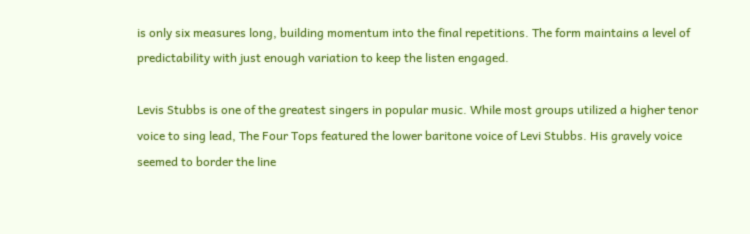is only six measures long, building momentum into the final repetitions. The form maintains a level of predictability with just enough variation to keep the listen engaged.

Levis Stubbs is one of the greatest singers in popular music. While most groups utilized a higher tenor voice to sing lead, The Four Tops featured the lower baritone voice of Levi Stubbs. His gravely voice seemed to border the line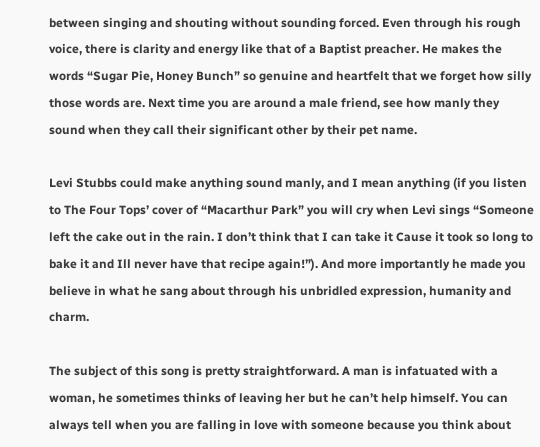between singing and shouting without sounding forced. Even through his rough voice, there is clarity and energy like that of a Baptist preacher. He makes the words “Sugar Pie, Honey Bunch” so genuine and heartfelt that we forget how silly those words are. Next time you are around a male friend, see how manly they sound when they call their significant other by their pet name.

Levi Stubbs could make anything sound manly, and I mean anything (if you listen to The Four Tops’ cover of “Macarthur Park” you will cry when Levi sings “Someone left the cake out in the rain. I don’t think that I can take it Cause it took so long to bake it and Ill never have that recipe again!”). And more importantly he made you believe in what he sang about through his unbridled expression, humanity and charm.

The subject of this song is pretty straightforward. A man is infatuated with a woman, he sometimes thinks of leaving her but he can’t help himself. You can always tell when you are falling in love with someone because you think about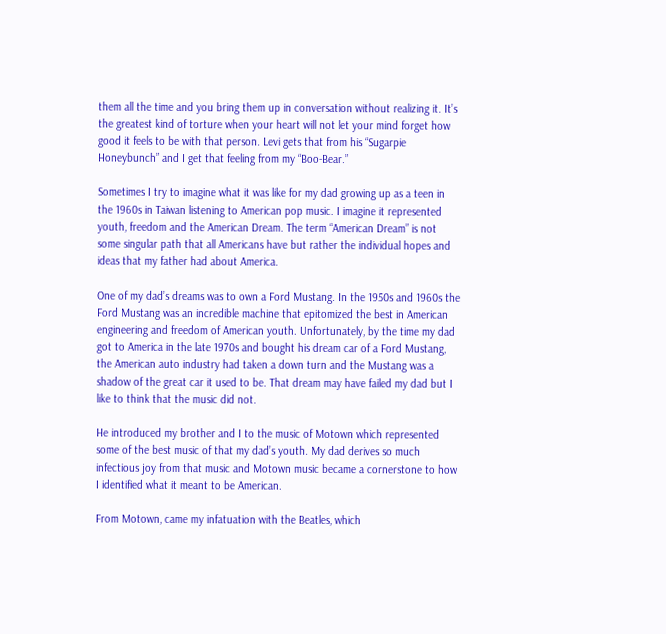them all the time and you bring them up in conversation without realizing it. It’s the greatest kind of torture when your heart will not let your mind forget how good it feels to be with that person. Levi gets that from his “Sugarpie Honeybunch” and I get that feeling from my “Boo-Bear.”

Sometimes I try to imagine what it was like for my dad growing up as a teen in the 1960s in Taiwan listening to American pop music. I imagine it represented youth, freedom and the American Dream. The term “American Dream” is not some singular path that all Americans have but rather the individual hopes and ideas that my father had about America.

One of my dad’s dreams was to own a Ford Mustang. In the 1950s and 1960s the Ford Mustang was an incredible machine that epitomized the best in American engineering and freedom of American youth. Unfortunately, by the time my dad got to America in the late 1970s and bought his dream car of a Ford Mustang, the American auto industry had taken a down turn and the Mustang was a shadow of the great car it used to be. That dream may have failed my dad but I like to think that the music did not.

He introduced my brother and I to the music of Motown which represented some of the best music of that my dad’s youth. My dad derives so much infectious joy from that music and Motown music became a cornerstone to how I identified what it meant to be American.

From Motown, came my infatuation with the Beatles, which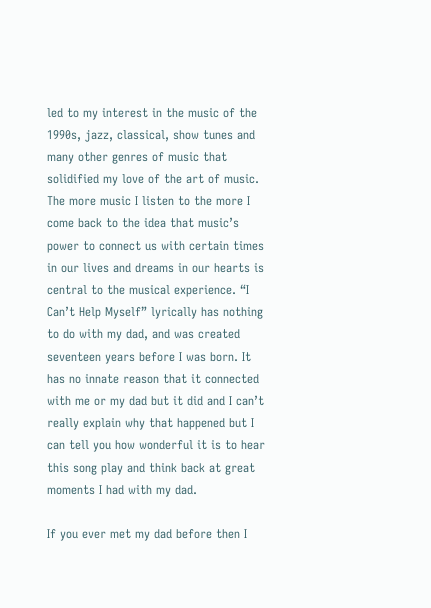led to my interest in the music of the 1990s, jazz, classical, show tunes and many other genres of music that solidified my love of the art of music. The more music I listen to the more I come back to the idea that music’s power to connect us with certain times in our lives and dreams in our hearts is central to the musical experience. “I Can’t Help Myself” lyrically has nothing to do with my dad, and was created seventeen years before I was born. It has no innate reason that it connected with me or my dad but it did and I can’t really explain why that happened but I can tell you how wonderful it is to hear this song play and think back at great moments I had with my dad.

If you ever met my dad before then I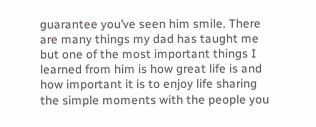guarantee you’ve seen him smile. There are many things my dad has taught me but one of the most important things I learned from him is how great life is and how important it is to enjoy life sharing the simple moments with the people you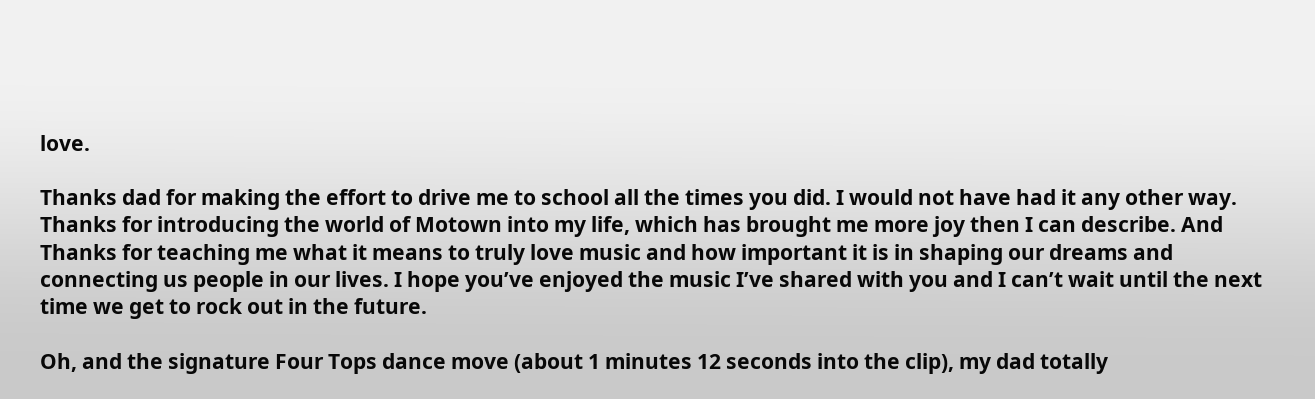love.

Thanks dad for making the effort to drive me to school all the times you did. I would not have had it any other way. Thanks for introducing the world of Motown into my life, which has brought me more joy then I can describe. And Thanks for teaching me what it means to truly love music and how important it is in shaping our dreams and connecting us people in our lives. I hope you’ve enjoyed the music I’ve shared with you and I can’t wait until the next time we get to rock out in the future.

Oh, and the signature Four Tops dance move (about 1 minutes 12 seconds into the clip), my dad totally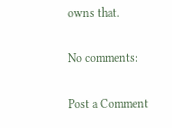owns that.

No comments:

Post a Comment